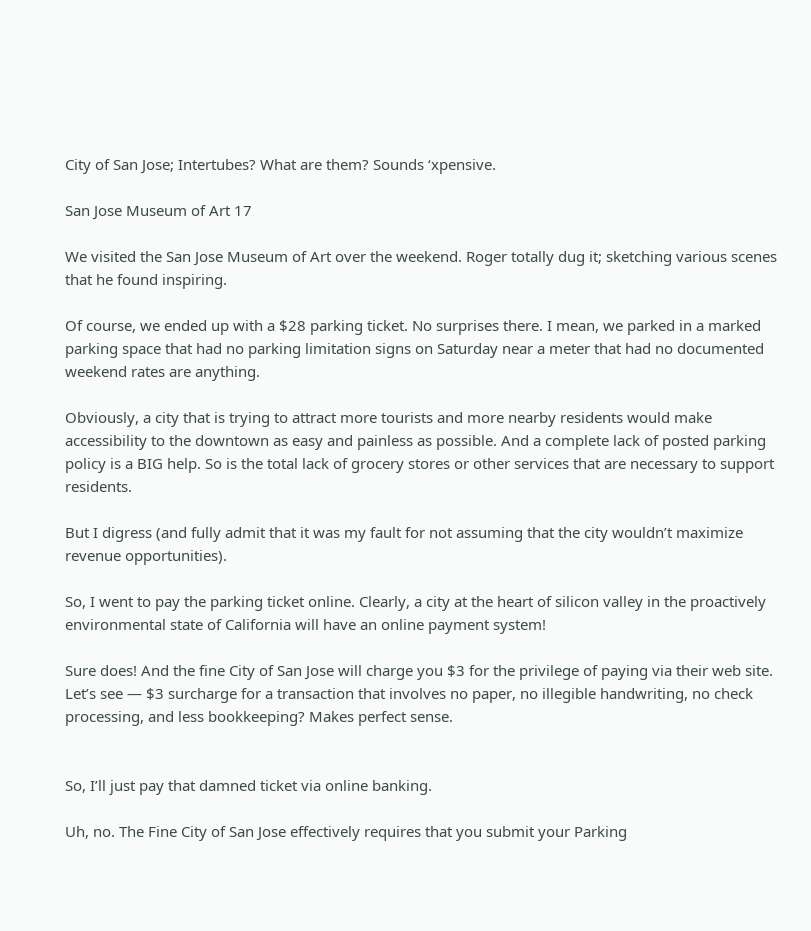City of San Jose; Intertubes? What are them? Sounds ‘xpensive.

San Jose Museum of Art 17

We visited the San Jose Museum of Art over the weekend. Roger totally dug it; sketching various scenes that he found inspiring.

Of course, we ended up with a $28 parking ticket. No surprises there. I mean, we parked in a marked parking space that had no parking limitation signs on Saturday near a meter that had no documented weekend rates are anything.

Obviously, a city that is trying to attract more tourists and more nearby residents would make accessibility to the downtown as easy and painless as possible. And a complete lack of posted parking policy is a BIG help. So is the total lack of grocery stores or other services that are necessary to support residents.

But I digress (and fully admit that it was my fault for not assuming that the city wouldn’t maximize revenue opportunities).

So, I went to pay the parking ticket online. Clearly, a city at the heart of silicon valley in the proactively environmental state of California will have an online payment system!

Sure does! And the fine City of San Jose will charge you $3 for the privilege of paying via their web site. Let’s see — $3 surcharge for a transaction that involves no paper, no illegible handwriting, no check processing, and less bookkeeping? Makes perfect sense.


So, I’ll just pay that damned ticket via online banking.

Uh, no. The Fine City of San Jose effectively requires that you submit your Parking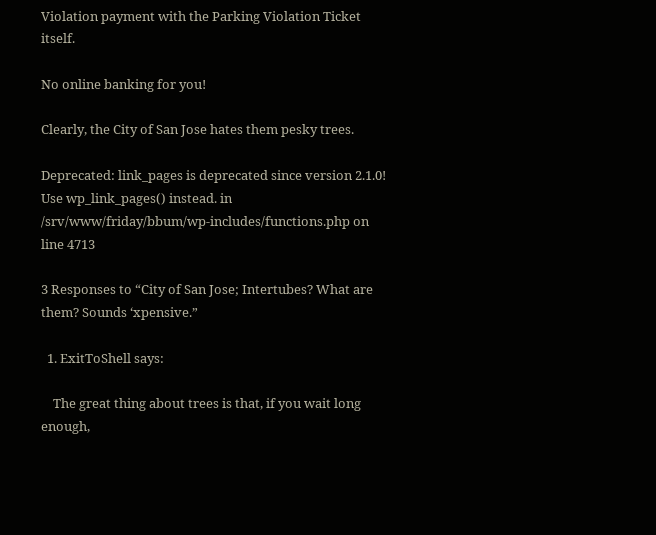Violation payment with the Parking Violation Ticket itself.

No online banking for you!

Clearly, the City of San Jose hates them pesky trees.

Deprecated: link_pages is deprecated since version 2.1.0! Use wp_link_pages() instead. in /srv/www/friday/bbum/wp-includes/functions.php on line 4713

3 Responses to “City of San Jose; Intertubes? What are them? Sounds ‘xpensive.”

  1. ExitToShell says:

    The great thing about trees is that, if you wait long enough,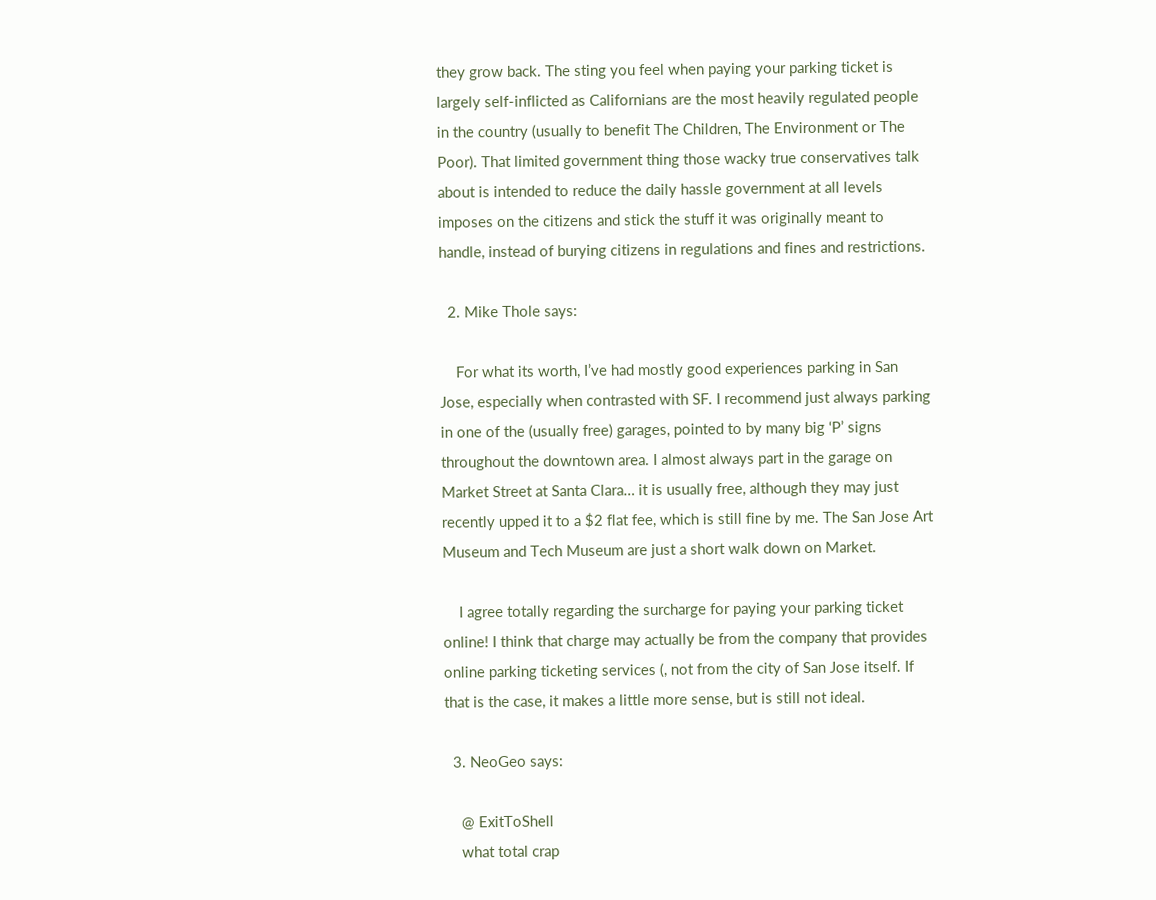they grow back. The sting you feel when paying your parking ticket is largely self-inflicted as Californians are the most heavily regulated people in the country (usually to benefit The Children, The Environment or The Poor). That limited government thing those wacky true conservatives talk about is intended to reduce the daily hassle government at all levels imposes on the citizens and stick the stuff it was originally meant to handle, instead of burying citizens in regulations and fines and restrictions.

  2. Mike Thole says:

    For what its worth, I’ve had mostly good experiences parking in San Jose, especially when contrasted with SF. I recommend just always parking in one of the (usually free) garages, pointed to by many big ‘P’ signs throughout the downtown area. I almost always part in the garage on Market Street at Santa Clara… it is usually free, although they may just recently upped it to a $2 flat fee, which is still fine by me. The San Jose Art Museum and Tech Museum are just a short walk down on Market.

    I agree totally regarding the surcharge for paying your parking ticket online! I think that charge may actually be from the company that provides online parking ticketing services (, not from the city of San Jose itself. If that is the case, it makes a little more sense, but is still not ideal.

  3. NeoGeo says:

    @ ExitToShell
    what total crap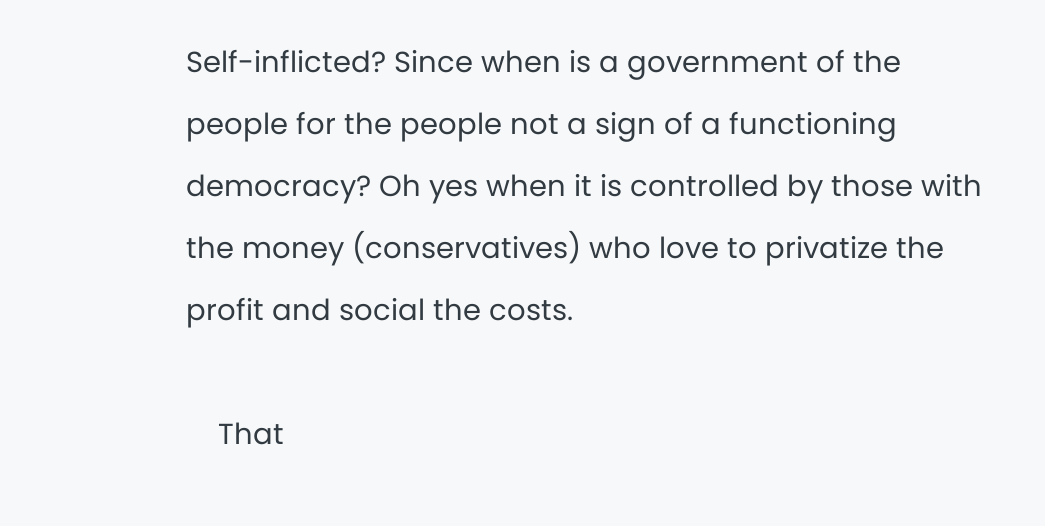Self-inflicted? Since when is a government of the people for the people not a sign of a functioning democracy? Oh yes when it is controlled by those with the money (conservatives) who love to privatize the profit and social the costs.

    That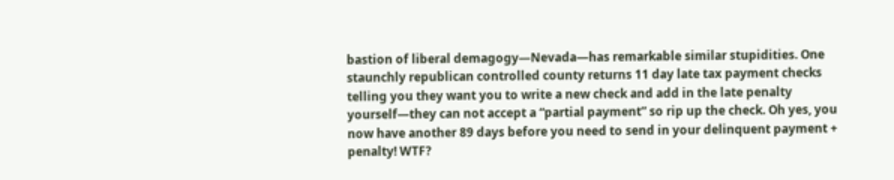bastion of liberal demagogy—Nevada—has remarkable similar stupidities. One staunchly republican controlled county returns 11 day late tax payment checks telling you they want you to write a new check and add in the late penalty yourself—they can not accept a “partial payment” so rip up the check. Oh yes, you now have another 89 days before you need to send in your delinquent payment + penalty! WTF?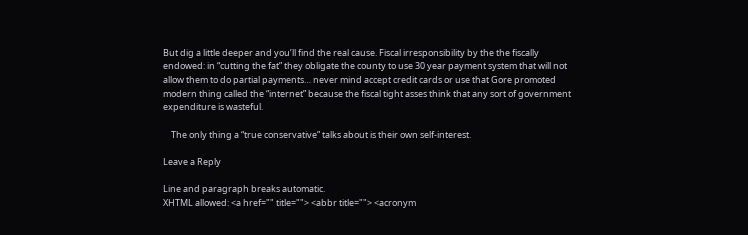But dig a little deeper and you’ll find the real cause. Fiscal irresponsibility by the the fiscally endowed: in “cutting the fat” they obligate the county to use 30 year payment system that will not allow them to do partial payments… never mind accept credit cards or use that Gore promoted modern thing called the “internet” because the fiscal tight asses think that any sort of government expenditure is wasteful.

    The only thing a “true conservative” talks about is their own self-interest.

Leave a Reply

Line and paragraph breaks automatic.
XHTML allowed: <a href="" title=""> <abbr title=""> <acronym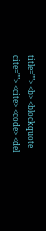title=""> <b> <blockquote cite=""> <cite> <code> <del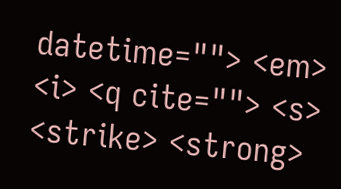datetime=""> <em> <i> <q cite=""> <s> <strike> <strong>